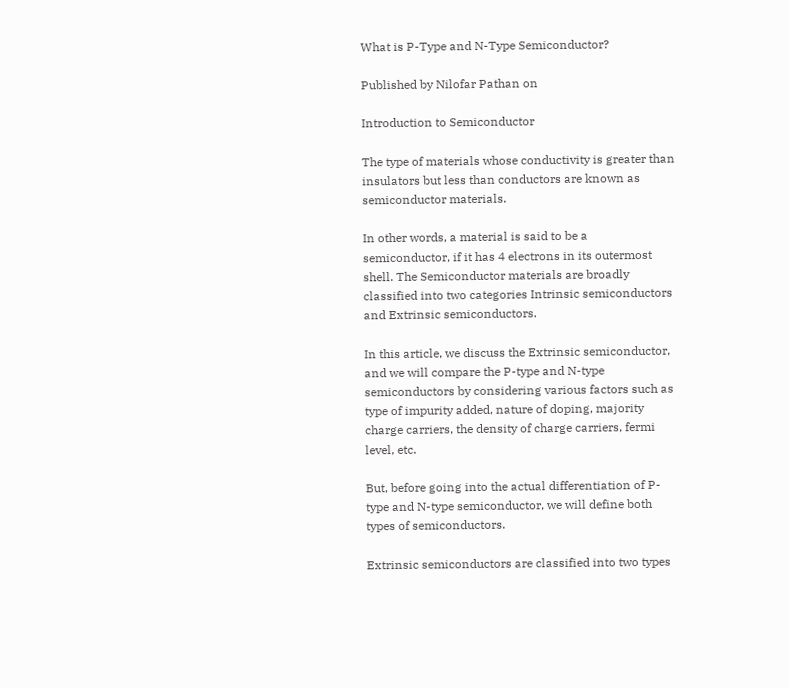What is P-Type and N-Type Semiconductor?

Published by Nilofar Pathan on

Introduction to Semiconductor

The type of materials whose conductivity is greater than insulators but less than conductors are known as semiconductor materials.

In other words, a material is said to be a semiconductor, if it has 4 electrons in its outermost shell. The Semiconductor materials are broadly classified into two categories Intrinsic semiconductors and Extrinsic semiconductors.

In this article, we discuss the Extrinsic semiconductor, and we will compare the P-type and N-type semiconductors by considering various factors such as type of impurity added, nature of doping, majority charge carriers, the density of charge carriers, fermi level, etc.

But, before going into the actual differentiation of P-type and N-type semiconductor, we will define both types of semiconductors.

Extrinsic semiconductors are classified into two types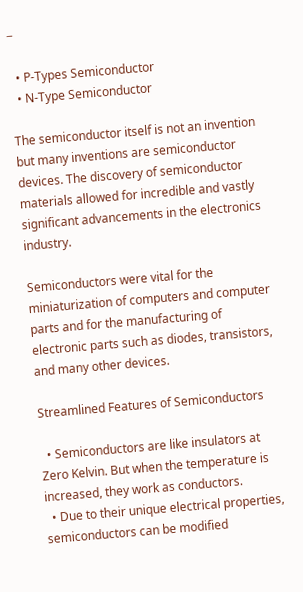−

  • P-Types Semiconductor
  • N-Type Semiconductor

The semiconductor itself is not an invention but many inventions are semiconductor devices. The discovery of semiconductor materials allowed for incredible and vastly significant advancements in the electronics industry.

Semiconductors were vital for the miniaturization of computers and computer parts and for the manufacturing of electronic parts such as diodes, transistors, and many other devices.

Streamlined Features of Semiconductors

  • Semiconductors are like insulators at Zero Kelvin. But when the temperature is increased, they work as conductors.
  • Due to their unique electrical properties, semiconductors can be modified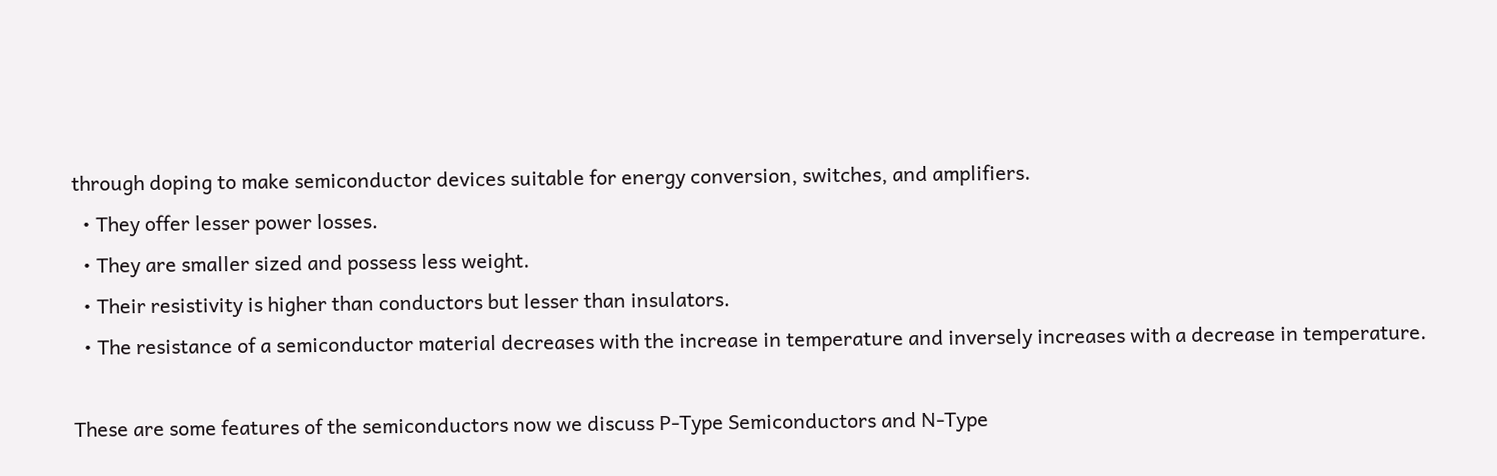through doping to make semiconductor devices suitable for energy conversion, switches, and amplifiers.
  • They offer lesser power losses.
  • They are smaller sized and possess less weight.
  • Their resistivity is higher than conductors but lesser than insulators.
  • The resistance of a semiconductor material decreases with the increase in temperature and inversely increases with a decrease in temperature.

These are some features of the semiconductors now we discuss P-Type Semiconductors and N-Type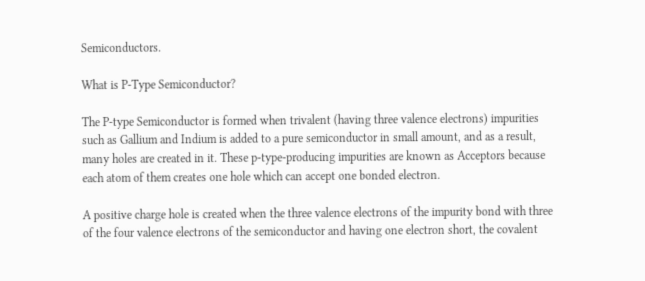Semiconductors.

What is P-Type Semiconductor?

The P-type Semiconductor is formed when trivalent (having three valence electrons) impurities such as Gallium and Indium is added to a pure semiconductor in small amount, and as a result, many holes are created in it. These p-type-producing impurities are known as Acceptors because each atom of them creates one hole which can accept one bonded electron.

A positive charge hole is created when the three valence electrons of the impurity bond with three of the four valence electrons of the semiconductor and having one electron short, the covalent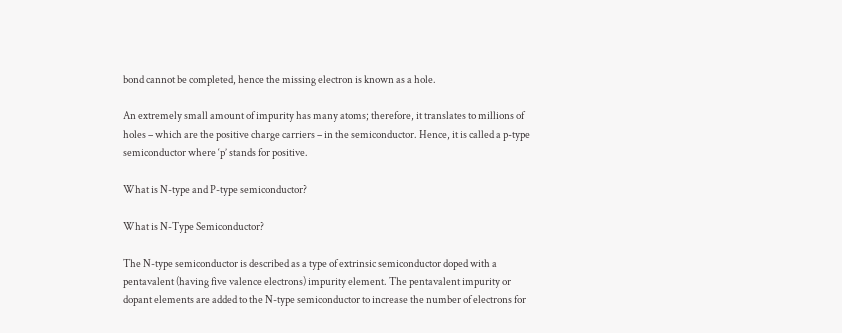bond cannot be completed, hence the missing electron is known as a hole.

An extremely small amount of impurity has many atoms; therefore, it translates to millions of holes – which are the positive charge carriers – in the semiconductor. Hence, it is called a p-type semiconductor where ‘p’ stands for positive.

What is N-type and P-type semiconductor?

What is N-Type Semiconductor?

The N-type semiconductor is described as a type of extrinsic semiconductor doped with a pentavalent (having five valence electrons) impurity element. The pentavalent impurity or dopant elements are added to the N-type semiconductor to increase the number of electrons for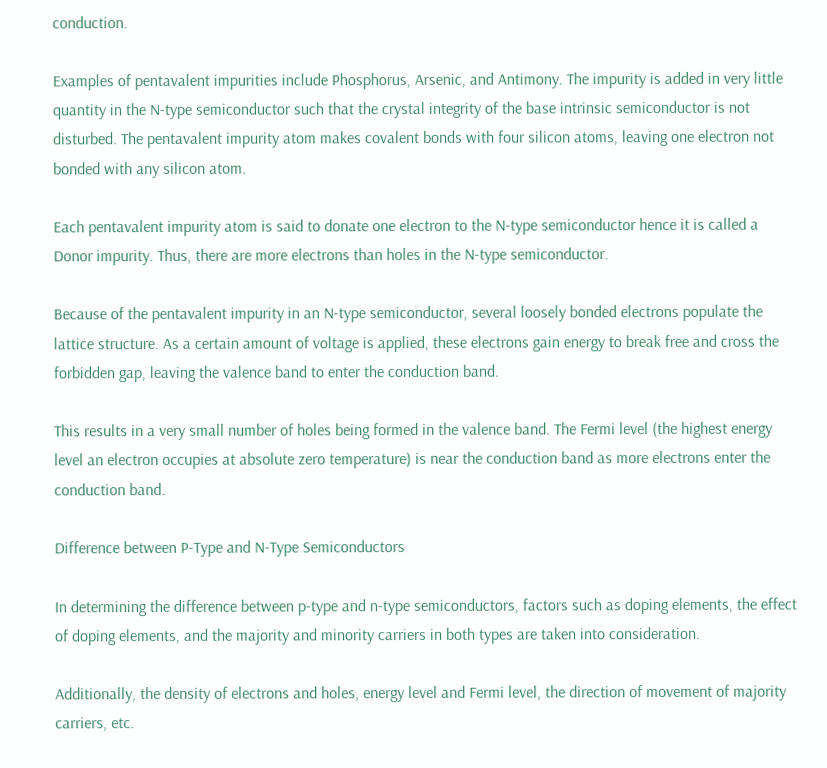conduction.

Examples of pentavalent impurities include Phosphorus, Arsenic, and Antimony. The impurity is added in very little quantity in the N-type semiconductor such that the crystal integrity of the base intrinsic semiconductor is not disturbed. The pentavalent impurity atom makes covalent bonds with four silicon atoms, leaving one electron not bonded with any silicon atom.

Each pentavalent impurity atom is said to donate one electron to the N-type semiconductor hence it is called a Donor impurity. Thus, there are more electrons than holes in the N-type semiconductor.

Because of the pentavalent impurity in an N-type semiconductor, several loosely bonded electrons populate the lattice structure. As a certain amount of voltage is applied, these electrons gain energy to break free and cross the forbidden gap, leaving the valence band to enter the conduction band.

This results in a very small number of holes being formed in the valence band. The Fermi level (the highest energy level an electron occupies at absolute zero temperature) is near the conduction band as more electrons enter the conduction band.

Difference between P-Type and N-Type Semiconductors

In determining the difference between p-type and n-type semiconductors, factors such as doping elements, the effect of doping elements, and the majority and minority carriers in both types are taken into consideration.

Additionally, the density of electrons and holes, energy level and Fermi level, the direction of movement of majority carriers, etc.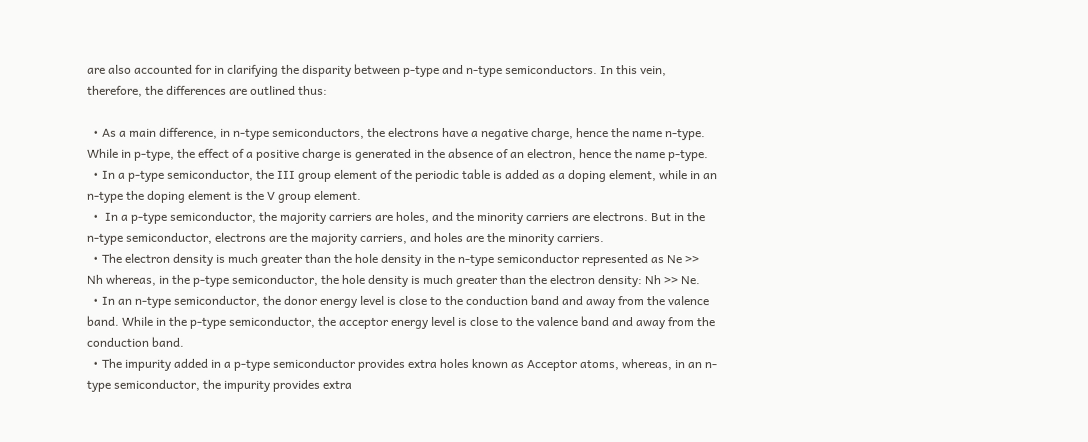are also accounted for in clarifying the disparity between p-type and n-type semiconductors. In this vein, therefore, the differences are outlined thus:

  • As a main difference, in n-type semiconductors, the electrons have a negative charge, hence the name n-type. While in p-type, the effect of a positive charge is generated in the absence of an electron, hence the name p-type.
  • In a p-type semiconductor, the III group element of the periodic table is added as a doping element, while in an n-type the doping element is the V group element.
  •  In a p-type semiconductor, the majority carriers are holes, and the minority carriers are electrons. But in the n-type semiconductor, electrons are the majority carriers, and holes are the minority carriers.
  • The electron density is much greater than the hole density in the n-type semiconductor represented as Ne >> Nh whereas, in the p-type semiconductor, the hole density is much greater than the electron density: Nh >> Ne.
  • In an n-type semiconductor, the donor energy level is close to the conduction band and away from the valence band. While in the p-type semiconductor, the acceptor energy level is close to the valence band and away from the conduction band.
  • The impurity added in a p-type semiconductor provides extra holes known as Acceptor atoms, whereas, in an n-type semiconductor, the impurity provides extra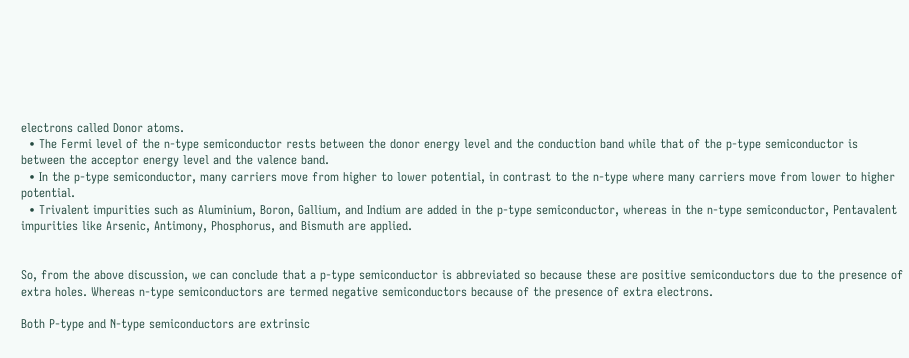electrons called Donor atoms.
  • The Fermi level of the n-type semiconductor rests between the donor energy level and the conduction band while that of the p-type semiconductor is between the acceptor energy level and the valence band.
  • In the p-type semiconductor, many carriers move from higher to lower potential, in contrast to the n-type where many carriers move from lower to higher potential.
  • Trivalent impurities such as Aluminium, Boron, Gallium, and Indium are added in the p-type semiconductor, whereas in the n-type semiconductor, Pentavalent impurities like Arsenic, Antimony, Phosphorus, and Bismuth are applied.


So, from the above discussion, we can conclude that a p-type semiconductor is abbreviated so because these are positive semiconductors due to the presence of extra holes. Whereas n-type semiconductors are termed negative semiconductors because of the presence of extra electrons.

Both P-type and N-type semiconductors are extrinsic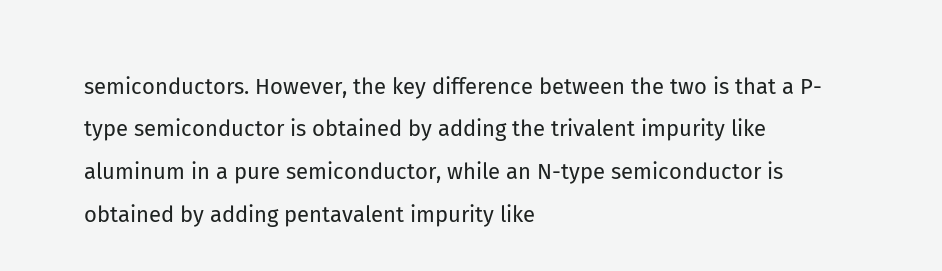semiconductors. However, the key difference between the two is that a P-type semiconductor is obtained by adding the trivalent impurity like aluminum in a pure semiconductor, while an N-type semiconductor is obtained by adding pentavalent impurity like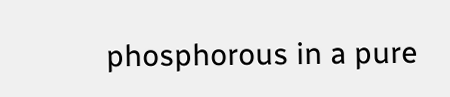phosphorous in a pure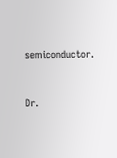semiconductor.


Dr.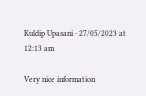Kuldip Upasani · 27/05/2023 at 12:13 am

Very nice information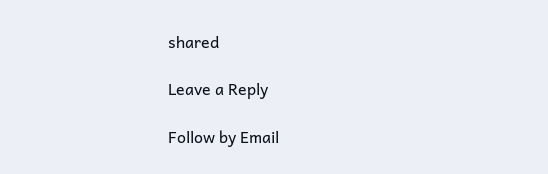shared

Leave a Reply

Follow by Email